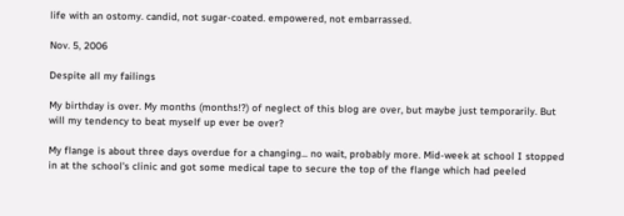life with an ostomy. candid, not sugar-coated. empowered, not embarrassed.

Nov. 5, 2006

Despite all my failings

My birthday is over. My months (months!?) of neglect of this blog are over, but maybe just temporarily. But will my tendency to beat myself up ever be over?

My flange is about three days overdue for a changing... no wait, probably more. Mid-week at school I stopped in at the school's clinic and got some medical tape to secure the top of the flange which had peeled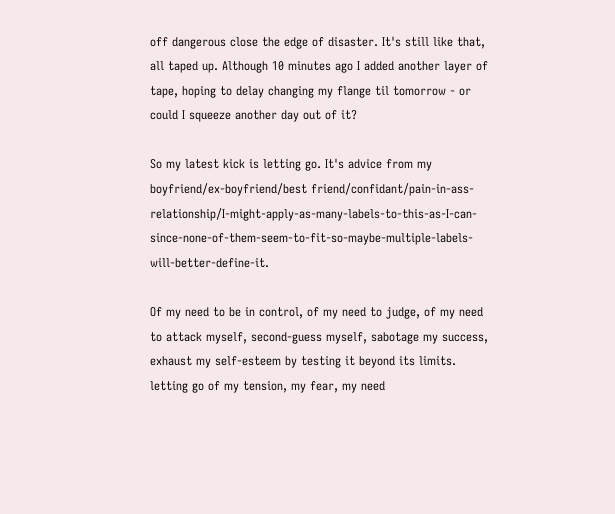off dangerous close the edge of disaster. It's still like that, all taped up. Although 10 minutes ago I added another layer of tape, hoping to delay changing my flange til tomorrow - or could I squeeze another day out of it?

So my latest kick is letting go. It's advice from my boyfriend/ex-boyfriend/best friend/confidant/pain-in-ass-relationship/I-might-apply-as-many-labels-to-this-as-I-can-since-none-of-them-seem-to-fit-so-maybe-multiple-labels-will-better-define-it.

Of my need to be in control, of my need to judge, of my need to attack myself, second-guess myself, sabotage my success, exhaust my self-esteem by testing it beyond its limits. letting go of my tension, my fear, my need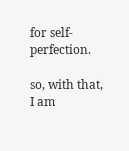for self-perfection.

so, with that, I am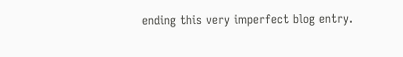ending this very imperfect blog entry.